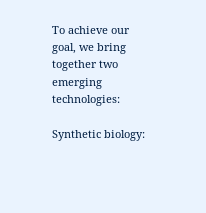To achieve our goal, we bring together two emerging technologies:

Synthetic biology: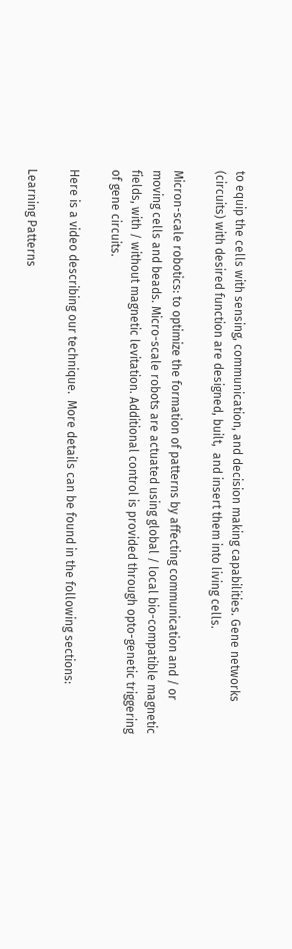to equip the cells with sensing, communication, and decision making capabilities. Gene networks (circuits) with desired function are designed, built,  and insert them into living cells.

Micron-scale robotics: to optimize the formation of patterns by affecting communication and / or moving cells and beads. Micro-scale robots are actuated using global / local bio-compatible magnetic fields, with / without magnetic levitation. Additional control is provided through opto-genetic triggering of gene circuits.

Here is a video describing our technique.  More details can be found in the following sections:

Learning Patterns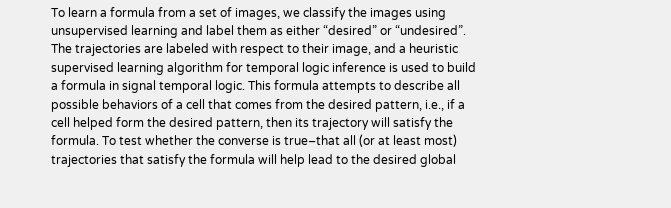To learn a formula from a set of images, we classify the images using unsupervised learning and label them as either “desired” or “undesired”. The trajectories are labeled with respect to their image, and a heuristic supervised learning algorithm for temporal logic inference is used to build a formula in signal temporal logic. This formula attempts to describe all possible behaviors of a cell that comes from the desired pattern, i.e., if a cell helped form the desired pattern, then its trajectory will satisfy the formula. To test whether the converse is true–that all (or at least most) trajectories that satisfy the formula will help lead to the desired global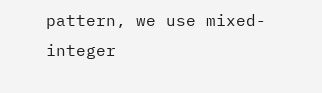pattern, we use mixed-integer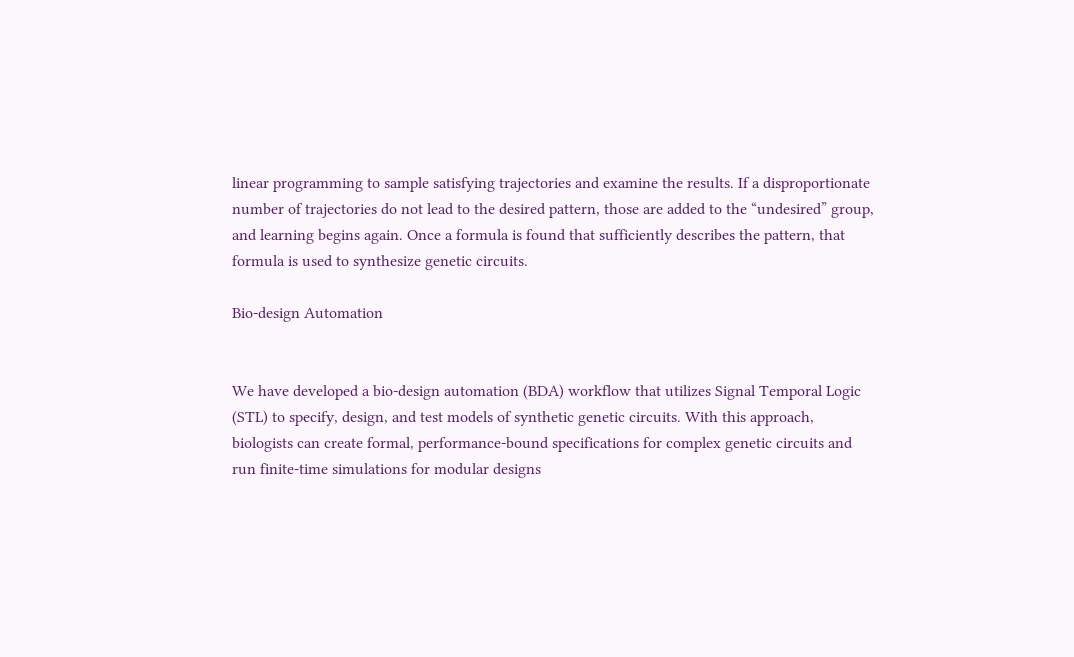linear programming to sample satisfying trajectories and examine the results. If a disproportionate number of trajectories do not lead to the desired pattern, those are added to the “undesired” group, and learning begins again. Once a formula is found that sufficiently describes the pattern, that formula is used to synthesize genetic circuits.

Bio-design Automation


We have developed a bio-design automation (BDA) workflow that utilizes Signal Temporal Logic (STL) to specify, design, and test models of synthetic genetic circuits. With this approach, biologists can create formal, performance-bound specifications for complex genetic circuits and run finite-time simulations for modular designs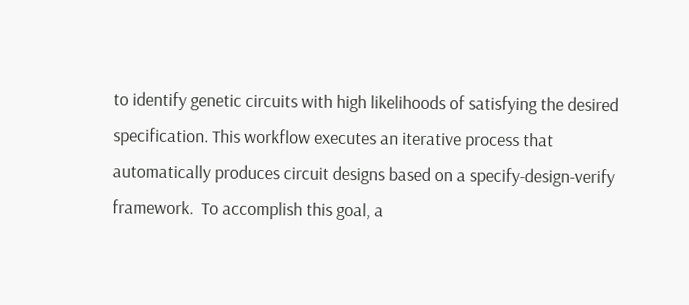to identify genetic circuits with high likelihoods of satisfying the desired specification. This workflow executes an iterative process that automatically produces circuit designs based on a specify-design-verify framework.  To accomplish this goal, a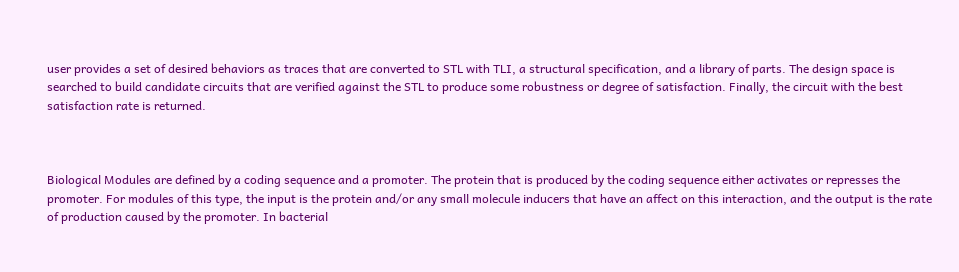user provides a set of desired behaviors as traces that are converted to STL with TLI, a structural specification, and a library of parts. The design space is searched to build candidate circuits that are verified against the STL to produce some robustness or degree of satisfaction. Finally, the circuit with the best satisfaction rate is returned.



Biological Modules are defined by a coding sequence and a promoter. The protein that is produced by the coding sequence either activates or represses the promoter. For modules of this type, the input is the protein and/or any small molecule inducers that have an affect on this interaction, and the output is the rate of production caused by the promoter. In bacterial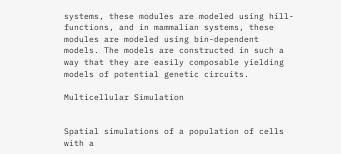systems, these modules are modeled using hill-functions, and in mammalian systems, these modules are modeled using bin-dependent models. The models are constructed in such a way that they are easily composable yielding models of potential genetic circuits.

Multicellular Simulation


Spatial simulations of a population of cells with a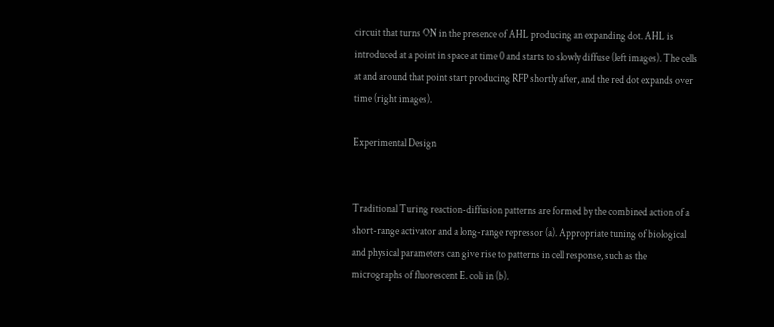circuit that turns ON in the presence of AHL producing an expanding dot. AHL is introduced at a point in space at time 0 and starts to slowly diffuse (left images). The cells at and around that point start producing RFP shortly after, and the red dot expands over time (right images).

Experimental Design


Traditional Turing reaction-diffusion patterns are formed by the combined action of a short-range activator and a long-range repressor (a). Appropriate tuning of biological and physical parameters can give rise to patterns in cell response, such as the micrographs of fluorescent E. coli in (b).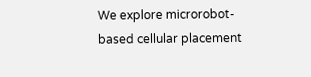We explore microrobot-based cellular placement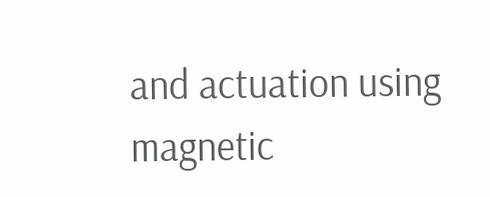and actuation using magnetic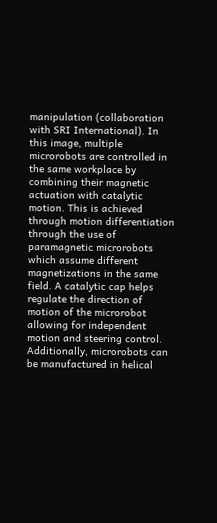manipulation (collaboration with SRI International). In this image, multiple microrobots are controlled in the same workplace by combining their magnetic actuation with catalytic motion. This is achieved through motion differentiation through the use of paramagnetic microrobots which assume different magnetizations in the same field. A catalytic cap helps regulate the direction of motion of the microrobot allowing for independent motion and steering control. Additionally, microrobots can be manufactured in helical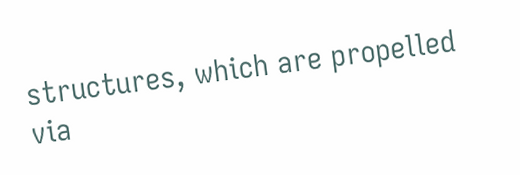structures, which are propelled via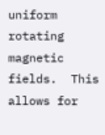uniform rotating magnetic fields.  This allows for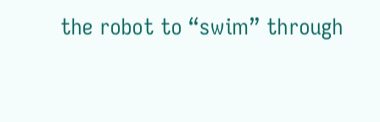the robot to “swim” through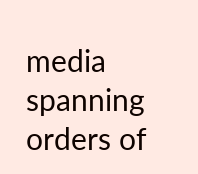media spanning orders of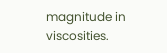magnitude in viscosities.